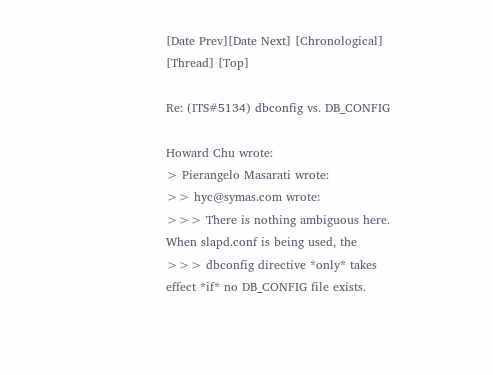[Date Prev][Date Next] [Chronological] [Thread] [Top]

Re: (ITS#5134) dbconfig vs. DB_CONFIG

Howard Chu wrote:
> Pierangelo Masarati wrote:
>> hyc@symas.com wrote:
>>> There is nothing ambiguous here. When slapd.conf is being used, the
>>> dbconfig directive *only* takes effect *if* no DB_CONFIG file exists.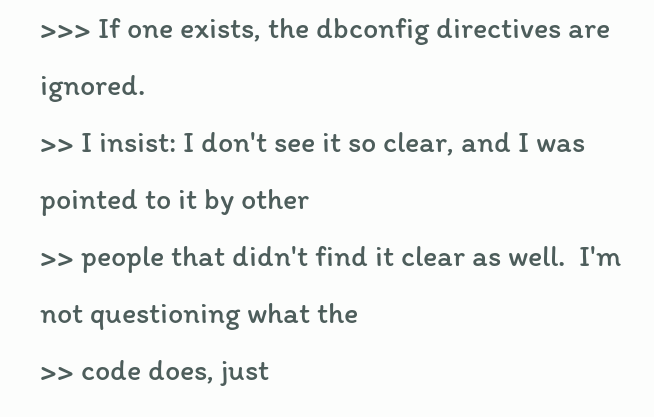>>> If one exists, the dbconfig directives are ignored.
>> I insist: I don't see it so clear, and I was pointed to it by other
>> people that didn't find it clear as well.  I'm not questioning what the
>> code does, just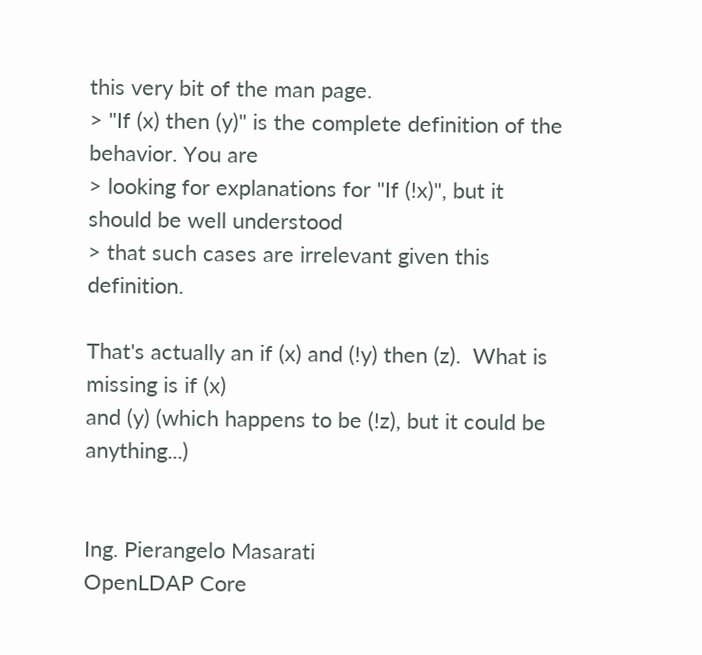this very bit of the man page.
> "If (x) then (y)" is the complete definition of the behavior. You are
> looking for explanations for "If (!x)", but it should be well understood
> that such cases are irrelevant given this definition.

That's actually an if (x) and (!y) then (z).  What is missing is if (x)
and (y) (which happens to be (!z), but it could be anything...)


Ing. Pierangelo Masarati
OpenLDAP Core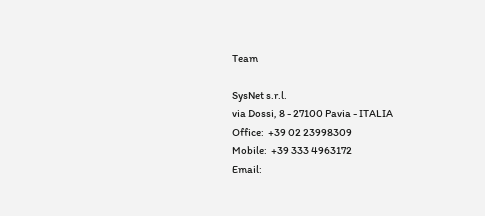Team

SysNet s.r.l.
via Dossi, 8 - 27100 Pavia - ITALIA
Office:  +39 02 23998309
Mobile:  +39 333 4963172
Email: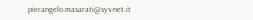pierangelo.masarati@sys-net.it